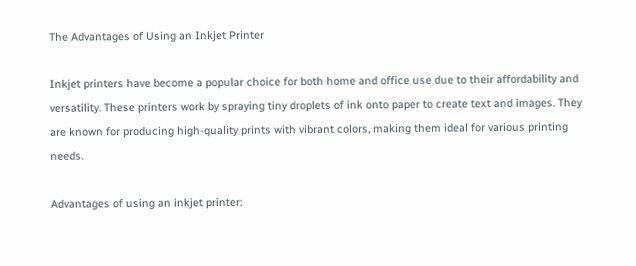The Advantages of Using an Inkjet Printer

Inkjet printers have become a popular choice for both home and office use due to their affordability and versatility. These printers work by spraying tiny droplets of ink onto paper to create text and images. They are known for producing high-quality prints with vibrant colors, making them ideal for various printing needs.

Advantages of using an inkjet printer: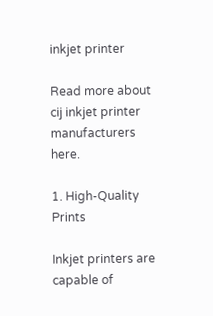inkjet printer

Read more about cij inkjet printer manufacturers here.

1. High-Quality Prints

Inkjet printers are capable of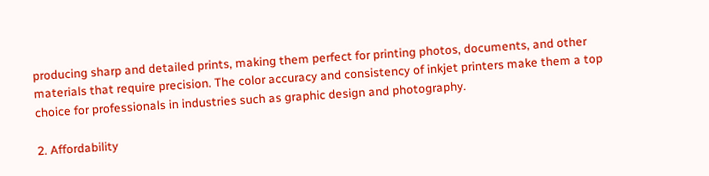producing sharp and detailed prints, making them perfect for printing photos, documents, and other materials that require precision. The color accuracy and consistency of inkjet printers make them a top choice for professionals in industries such as graphic design and photography.

2. Affordability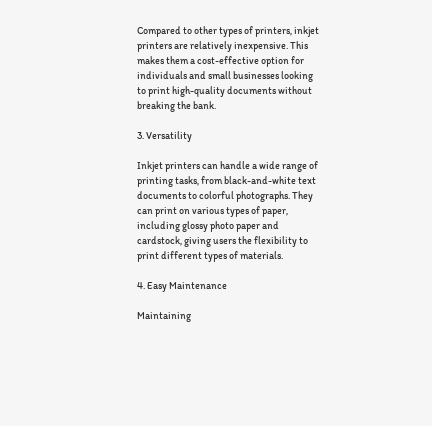Compared to other types of printers, inkjet printers are relatively inexpensive. This makes them a cost-effective option for individuals and small businesses looking to print high-quality documents without breaking the bank.

3. Versatility

Inkjet printers can handle a wide range of printing tasks, from black-and-white text documents to colorful photographs. They can print on various types of paper, including glossy photo paper and cardstock, giving users the flexibility to print different types of materials.

4. Easy Maintenance

Maintaining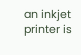an inkjet printer is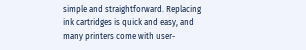simple and straightforward. Replacing ink cartridges is quick and easy, and many printers come with user-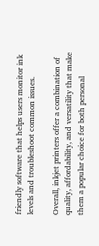friendly software that helps users monitor ink levels and troubleshoot common issues.

Overall, inkjet printers offer a combination of quality, affordability, and versatility that make them a popular choice for both personal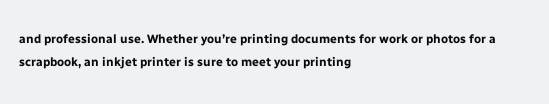and professional use. Whether you’re printing documents for work or photos for a scrapbook, an inkjet printer is sure to meet your printing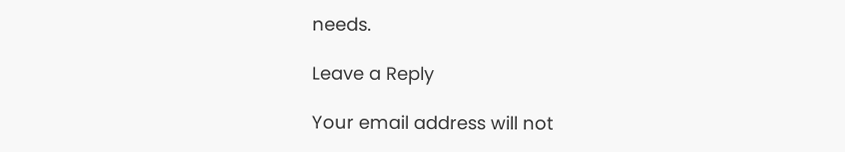needs.

Leave a Reply

Your email address will not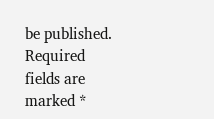be published. Required fields are marked *